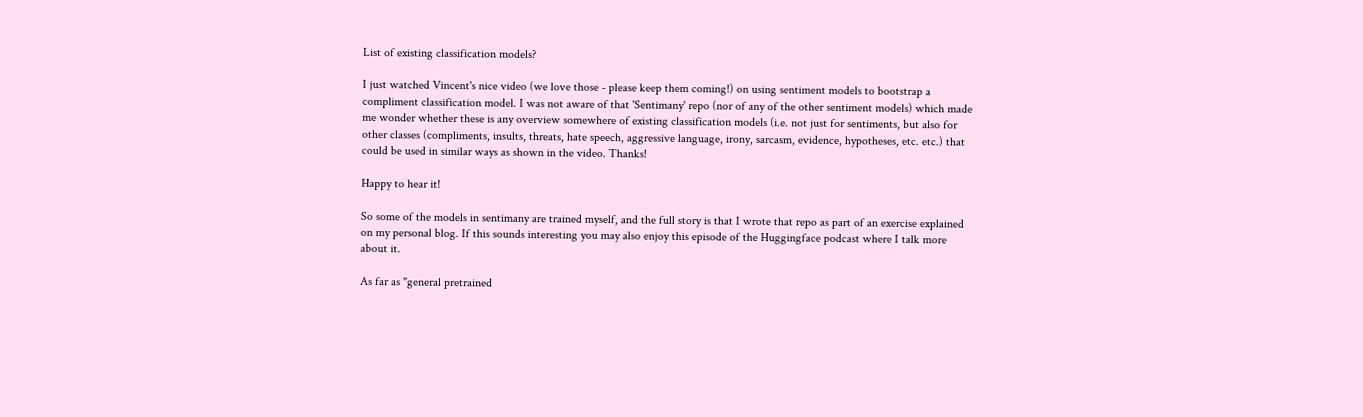List of existing classification models?

I just watched Vincent's nice video (we love those - please keep them coming!) on using sentiment models to bootstrap a compliment classification model. I was not aware of that 'Sentimany' repo (nor of any of the other sentiment models) which made me wonder whether these is any overview somewhere of existing classification models (i.e. not just for sentiments, but also for other classes (compliments, insults, threats, hate speech, aggressive language, irony, sarcasm, evidence, hypotheses, etc. etc.) that could be used in similar ways as shown in the video. Thanks!

Happy to hear it!

So some of the models in sentimany are trained myself, and the full story is that I wrote that repo as part of an exercise explained on my personal blog. If this sounds interesting you may also enjoy this episode of the Huggingface podcast where I talk more about it.

As far as "general pretrained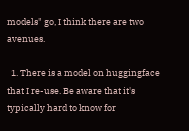models" go, I think there are two avenues.

  1. There is a model on huggingface that I re-use. Be aware that it's typically hard to know for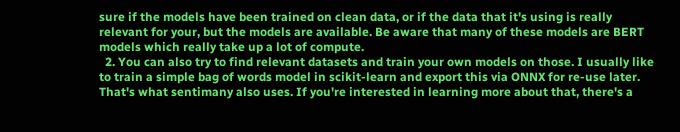sure if the models have been trained on clean data, or if the data that it's using is really relevant for your, but the models are available. Be aware that many of these models are BERT models which really take up a lot of compute.
  2. You can also try to find relevant datasets and train your own models on those. I usually like to train a simple bag of words model in scikit-learn and export this via ONNX for re-use later. That's what sentimany also uses. If you're interested in learning more about that, there's a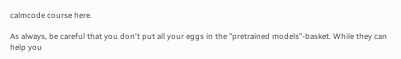calmcode course here.

As always, be careful that you don't put all your eggs in the "pretrained models"-basket. While they can help you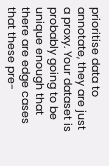prioritise data to annotate, they are just a proxy. Your dataset is probably going to be unique enough that there are edge cases that these pre-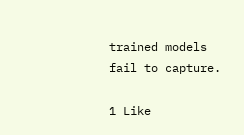trained models fail to capture.

1 Like